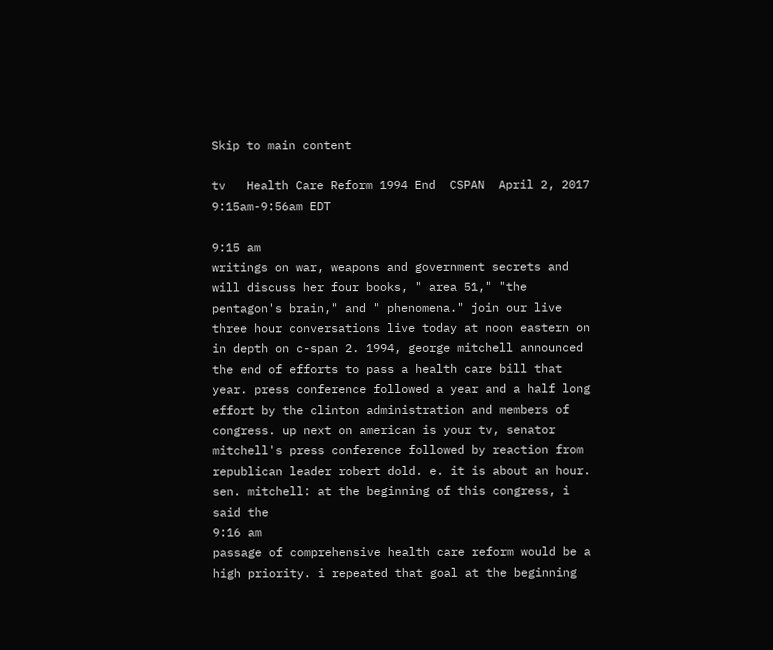Skip to main content

tv   Health Care Reform 1994 End  CSPAN  April 2, 2017 9:15am-9:56am EDT

9:15 am
writings on war, weapons and government secrets and will discuss her four books, " area 51," "the pentagon's brain," and " phenomena." join our live three hour conversations live today at noon eastern on in depth on c-span 2. 1994, george mitchell announced the end of efforts to pass a health care bill that year. press conference followed a year and a half long effort by the clinton administration and members of congress. up next on american is your tv, senator mitchell's press conference followed by reaction from republican leader robert dold. e. it is about an hour. sen. mitchell: at the beginning of this congress, i said the
9:16 am
passage of comprehensive health care reform would be a high priority. i repeated that goal at the beginning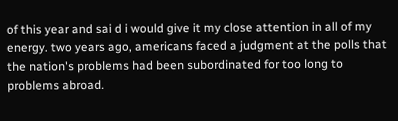of this year and sai d i would give it my close attention in all of my energy. two years ago, americans faced a judgment at the polls that the nation's problems had been subordinated for too long to problems abroad.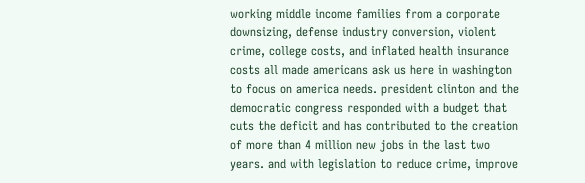working middle income families from a corporate downsizing, defense industry conversion, violent crime, college costs, and inflated health insurance costs all made americans ask us here in washington to focus on america needs. president clinton and the democratic congress responded with a budget that cuts the deficit and has contributed to the creation of more than 4 million new jobs in the last two years. and with legislation to reduce crime, improve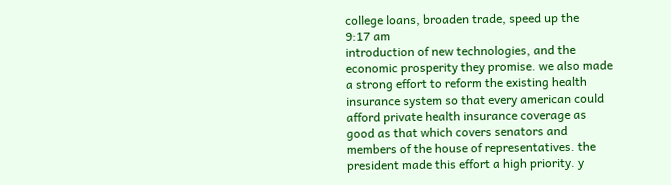college loans, broaden trade, speed up the
9:17 am
introduction of new technologies, and the economic prosperity they promise. we also made a strong effort to reform the existing health insurance system so that every american could afford private health insurance coverage as good as that which covers senators and members of the house of representatives. the president made this effort a high priority. y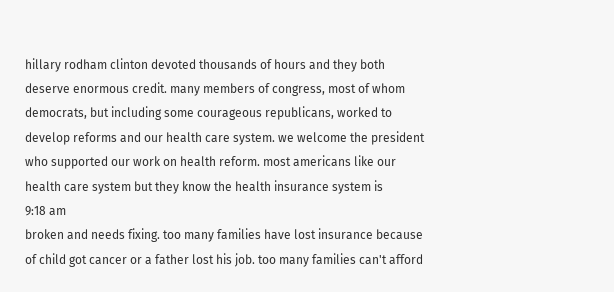hillary rodham clinton devoted thousands of hours and they both deserve enormous credit. many members of congress, most of whom democrats, but including some courageous republicans, worked to develop reforms and our health care system. we welcome the president who supported our work on health reform. most americans like our health care system but they know the health insurance system is
9:18 am
broken and needs fixing. too many families have lost insurance because of child got cancer or a father lost his job. too many families can't afford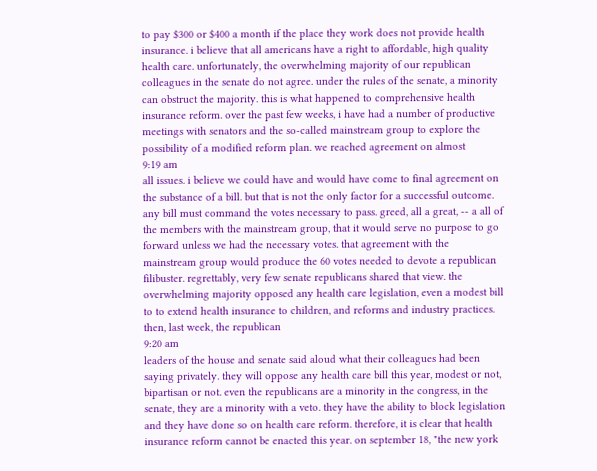to pay $300 or $400 a month if the place they work does not provide health insurance. i believe that all americans have a right to affordable, high quality health care. unfortunately, the overwhelming majority of our republican colleagues in the senate do not agree. under the rules of the senate, a minority can obstruct the majority. this is what happened to comprehensive health insurance reform. over the past few weeks, i have had a number of productive meetings with senators and the so-called mainstream group to explore the possibility of a modified reform plan. we reached agreement on almost
9:19 am
all issues. i believe we could have and would have come to final agreement on the substance of a bill. but that is not the only factor for a successful outcome. any bill must command the votes necessary to pass. greed, all a great, -- a all of the members with the mainstream group, that it would serve no purpose to go forward unless we had the necessary votes. that agreement with the mainstream group would produce the 60 votes needed to devote a republican filibuster. regrettably, very few senate republicans shared that view. the overwhelming majority opposed any health care legislation, even a modest bill to to extend health insurance to children, and reforms and industry practices. then, last week, the republican
9:20 am
leaders of the house and senate said aloud what their colleagues had been saying privately. they will oppose any health care bill this year, modest or not, bipartisan or not. even the republicans are a minority in the congress, in the senate, they are a minority with a veto. they have the ability to block legislation and they have done so on health care reform. therefore, it is clear that health insurance reform cannot be enacted this year. on september 18, "the new york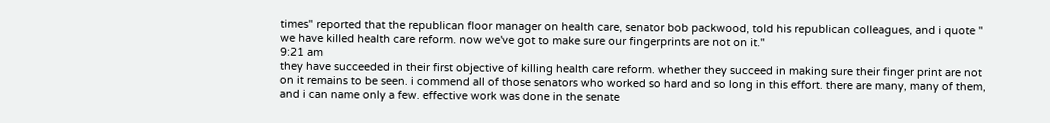times" reported that the republican floor manager on health care, senator bob packwood, told his republican colleagues, and i quote " we have killed health care reform. now we've got to make sure our fingerprints are not on it."
9:21 am
they have succeeded in their first objective of killing health care reform. whether they succeed in making sure their finger print are not on it remains to be seen. i commend all of those senators who worked so hard and so long in this effort. there are many, many of them, and i can name only a few. effective work was done in the senate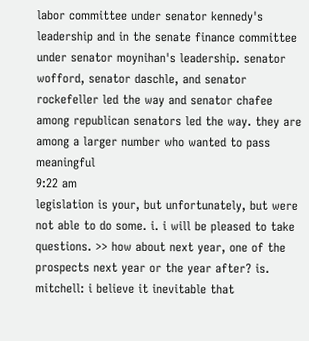labor committee under senator kennedy's leadership and in the senate finance committee under senator moynihan's leadership. senator wofford, senator daschle, and senator rockefeller led the way and senator chafee among republican senators led the way. they are among a larger number who wanted to pass meaningful
9:22 am
legislation is your, but unfortunately, but were not able to do some. i. i will be pleased to take questions. >> how about next year, one of the prospects next year or the year after? is. mitchell: i believe it inevitable that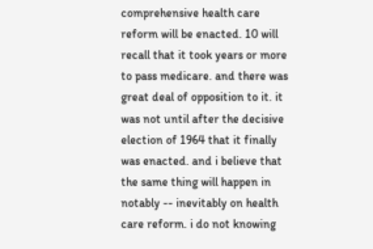comprehensive health care reform will be enacted. 10 will recall that it took years or more to pass medicare. and there was great deal of opposition to it. it was not until after the decisive election of 1964 that it finally was enacted. and i believe that the same thing will happen in notably -- inevitably on health care reform. i do not knowing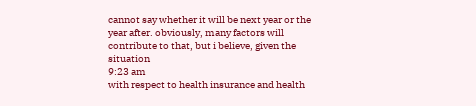cannot say whether it will be next year or the year after. obviously, many factors will contribute to that, but i believe, given the situation
9:23 am
with respect to health insurance and health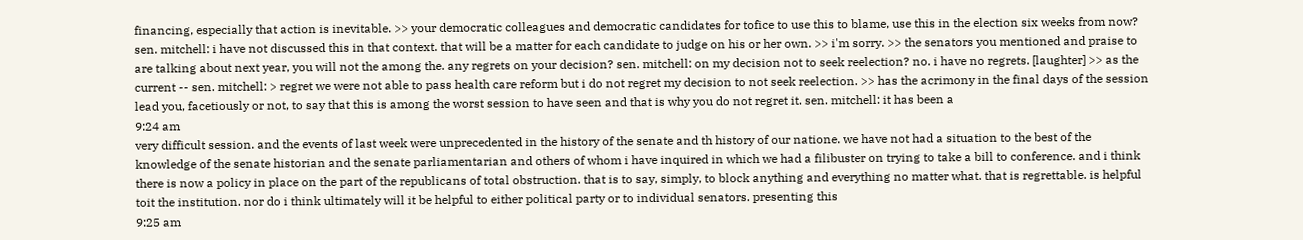financing, especially that action is inevitable. >> your democratic colleagues and democratic candidates for tofice to use this to blame, use this in the election six weeks from now? sen. mitchell: i have not discussed this in that context. that will be a matter for each candidate to judge on his or her own. >> i'm sorry. >> the senators you mentioned and praise to are talking about next year, you will not the among the. any regrets on your decision? sen. mitchell: on my decision not to seek reelection? no. i have no regrets. [laughter] >> as the current -- sen. mitchell: > regret we were not able to pass health care reform but i do not regret my decision to not seek reelection. >> has the acrimony in the final days of the session lead you, facetiously or not, to say that this is among the worst session to have seen and that is why you do not regret it. sen. mitchell: it has been a
9:24 am
very difficult session. and the events of last week were unprecedented in the history of the senate and th history of our natione. we have not had a situation to the best of the knowledge of the senate historian and the senate parliamentarian and others of whom i have inquired in which we had a filibuster on trying to take a bill to conference. and i think there is now a policy in place on the part of the republicans of total obstruction. that is to say, simply, to block anything and everything no matter what. that is regrettable. is helpful toit the institution. nor do i think ultimately will it be helpful to either political party or to individual senators. presenting this
9:25 am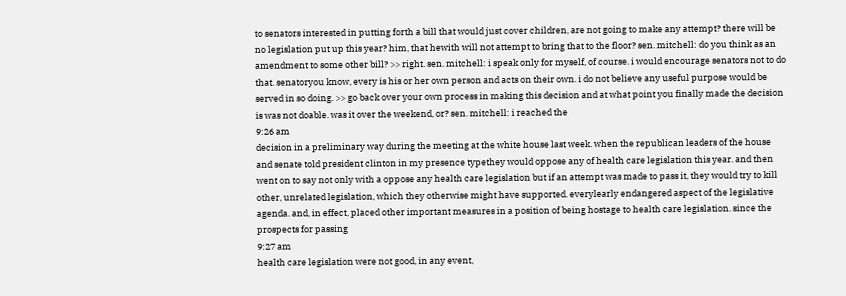to senators interested in putting forth a bill that would just cover children, are not going to make any attempt? there will be no legislation put up this year? him, that hewith will not attempt to bring that to the floor? sen. mitchell: do you think as an amendment to some other bill? >> right. sen. mitchell: i speak only for myself, of course. i would encourage senators not to do that. senatoryou know, every is his or her own person and acts on their own. i do not believe any useful purpose would be served in so doing. >> go back over your own process in making this decision and at what point you finally made the decision is was not doable. was it over the weekend, or? sen. mitchell: i reached the
9:26 am
decision in a preliminary way during the meeting at the white house last week. when the republican leaders of the house and senate told president clinton in my presence typethey would oppose any of health care legislation this year. and then went on to say not only with a oppose any health care legislation but if an attempt was made to pass it, they would try to kill other, unrelated legislation, which they otherwise might have supported. everylearly endangered aspect of the legislative agenda. and, in effect, placed other important measures in a position of being hostage to health care legislation. since the prospects for passing
9:27 am
health care legislation were not good, in any event,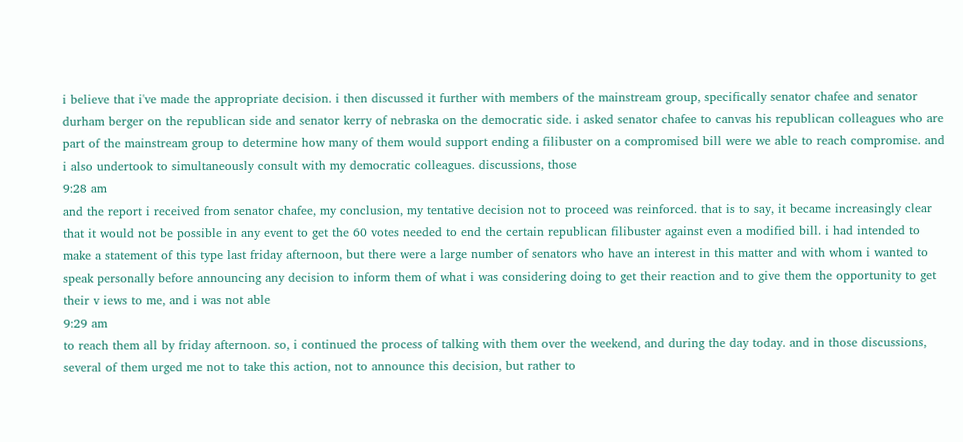i believe that i've made the appropriate decision. i then discussed it further with members of the mainstream group, specifically senator chafee and senator durham berger on the republican side and senator kerry of nebraska on the democratic side. i asked senator chafee to canvas his republican colleagues who are part of the mainstream group to determine how many of them would support ending a filibuster on a compromised bill were we able to reach compromise. and i also undertook to simultaneously consult with my democratic colleagues. discussions, those
9:28 am
and the report i received from senator chafee, my conclusion, my tentative decision not to proceed was reinforced. that is to say, it became increasingly clear that it would not be possible in any event to get the 60 votes needed to end the certain republican filibuster against even a modified bill. i had intended to make a statement of this type last friday afternoon, but there were a large number of senators who have an interest in this matter and with whom i wanted to speak personally before announcing any decision to inform them of what i was considering doing to get their reaction and to give them the opportunity to get their v iews to me, and i was not able
9:29 am
to reach them all by friday afternoon. so, i continued the process of talking with them over the weekend, and during the day today. and in those discussions, several of them urged me not to take this action, not to announce this decision, but rather to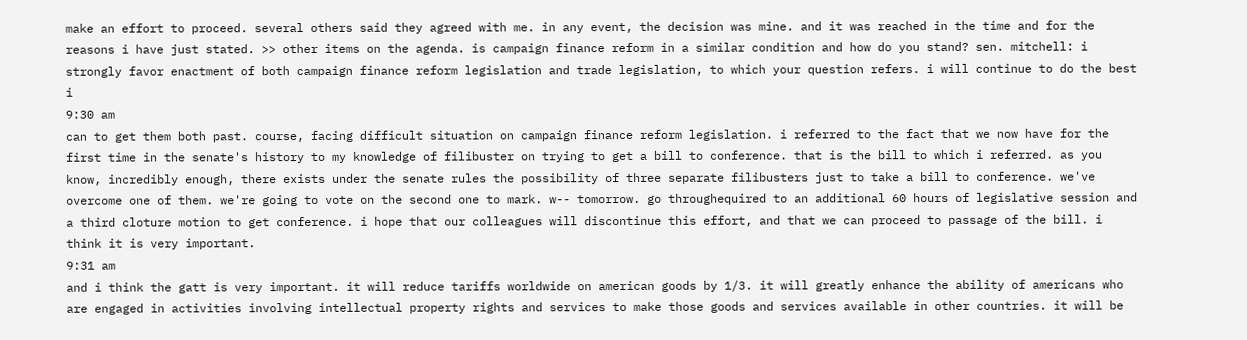make an effort to proceed. several others said they agreed with me. in any event, the decision was mine. and it was reached in the time and for the reasons i have just stated. >> other items on the agenda. is campaign finance reform in a similar condition and how do you stand? sen. mitchell: i strongly favor enactment of both campaign finance reform legislation and trade legislation, to which your question refers. i will continue to do the best i
9:30 am
can to get them both past. course, facing difficult situation on campaign finance reform legislation. i referred to the fact that we now have for the first time in the senate's history to my knowledge of filibuster on trying to get a bill to conference. that is the bill to which i referred. as you know, incredibly enough, there exists under the senate rules the possibility of three separate filibusters just to take a bill to conference. we've overcome one of them. we're going to vote on the second one to mark. w-- tomorrow. go throughequired to an additional 60 hours of legislative session and a third cloture motion to get conference. i hope that our colleagues will discontinue this effort, and that we can proceed to passage of the bill. i think it is very important.
9:31 am
and i think the gatt is very important. it will reduce tariffs worldwide on american goods by 1/3. it will greatly enhance the ability of americans who are engaged in activities involving intellectual property rights and services to make those goods and services available in other countries. it will be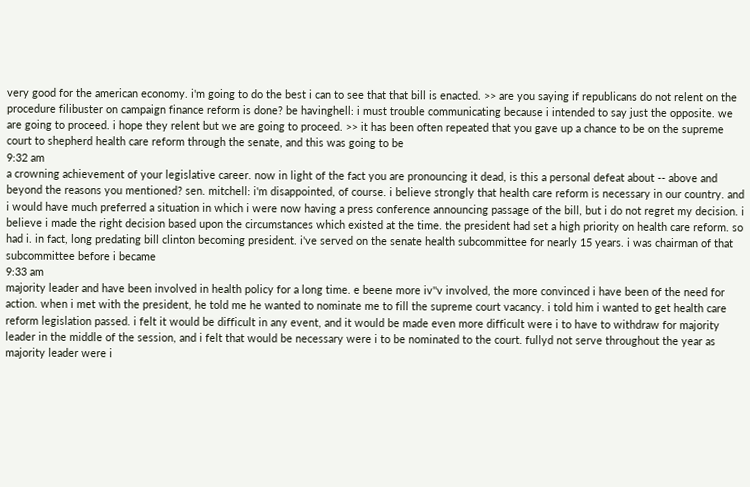very good for the american economy. i'm going to do the best i can to see that that bill is enacted. >> are you saying if republicans do not relent on the procedure filibuster on campaign finance reform is done? be havinghell: i must trouble communicating because i intended to say just the opposite. we are going to proceed. i hope they relent but we are going to proceed. >> it has been often repeated that you gave up a chance to be on the supreme court to shepherd health care reform through the senate, and this was going to be
9:32 am
a crowning achievement of your legislative career. now in light of the fact you are pronouncing it dead, is this a personal defeat about -- above and beyond the reasons you mentioned? sen. mitchell: i'm disappointed, of course. i believe strongly that health care reform is necessary in our country. and i would have much preferred a situation in which i were now having a press conference announcing passage of the bill, but i do not regret my decision. i believe i made the right decision based upon the circumstances which existed at the time. the president had set a high priority on health care reform. so had i. in fact, long predating bill clinton becoming president. i've served on the senate health subcommittee for nearly 15 years. i was chairman of that subcommittee before i became
9:33 am
majority leader and have been involved in health policy for a long time. e beene more iv''v involved, the more convinced i have been of the need for action. when i met with the president, he told me he wanted to nominate me to fill the supreme court vacancy. i told him i wanted to get health care reform legislation passed. i felt it would be difficult in any event, and it would be made even more difficult were i to have to withdraw for majority leader in the middle of the session, and i felt that would be necessary were i to be nominated to the court. fullyd not serve throughout the year as majority leader were i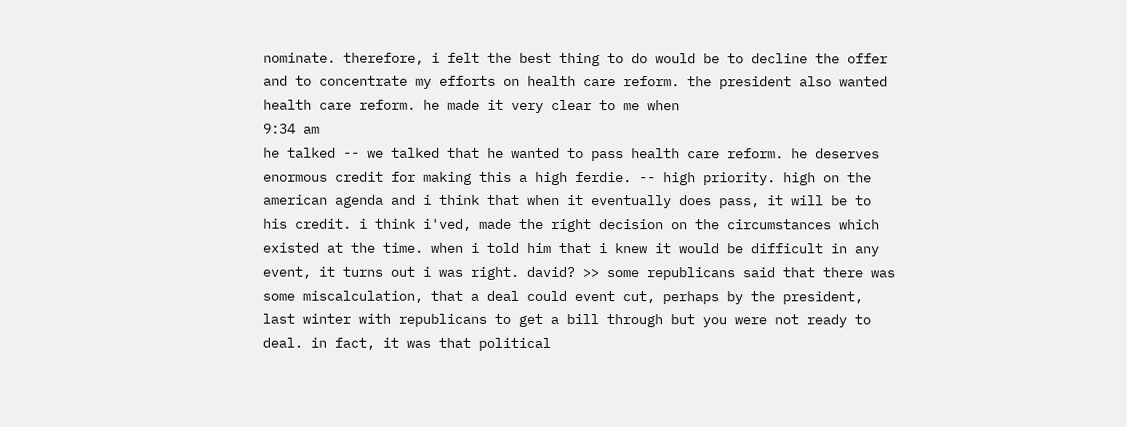nominate. therefore, i felt the best thing to do would be to decline the offer and to concentrate my efforts on health care reform. the president also wanted health care reform. he made it very clear to me when
9:34 am
he talked -- we talked that he wanted to pass health care reform. he deserves enormous credit for making this a high ferdie. -- high priority. high on the american agenda and i think that when it eventually does pass, it will be to his credit. i think i'ved, made the right decision on the circumstances which existed at the time. when i told him that i knew it would be difficult in any event, it turns out i was right. david? >> some republicans said that there was some miscalculation, that a deal could event cut, perhaps by the president, last winter with republicans to get a bill through but you were not ready to deal. in fact, it was that political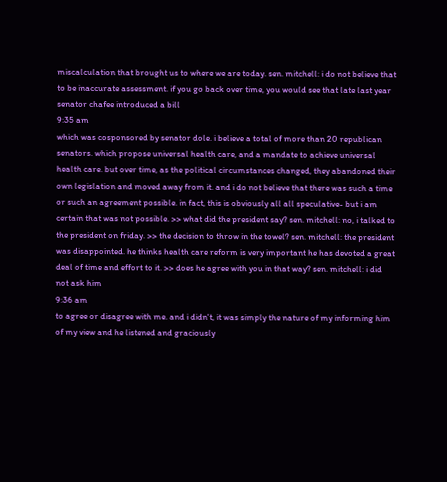miscalculation that brought us to where we are today. sen. mitchell: i do not believe that to be inaccurate assessment. if you go back over time, you would see that late last year senator chafee introduced a bill
9:35 am
which was cosponsored by senator dole. i believe a total of more than 20 republican senators. which propose universal health care, and a mandate to achieve universal health care. but over time, as the political circumstances changed, they abandoned their own legislation and moved away from it. and i do not believe that there was such a time or such an agreement possible. in fact, this is obviously all all speculative- but i am certain that was not possible. >> what did the president say? sen. mitchell: no, i talked to the president on friday. >> the decision to throw in the towel? sen. mitchell: the president was disappointed. he thinks health care reform is very important he has devoted a great deal of time and effort to it. >> does he agree with you in that way? sen. mitchell: i did not ask him
9:36 am
to agree or disagree with me. and i didn't, it was simply the nature of my informing him of my view and he listened and graciously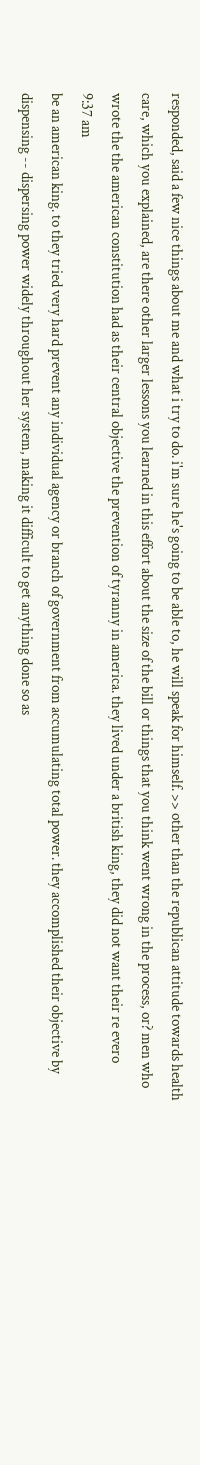responded, said a few nice things about me and what i try to do. i'm sure he's going to be able to, he will speak for himself. >> other than the republican attitude towards health care, which you explained, are there other larger lessons you learned in this effort about the size of the bill or things that you think went wrong in the process, or? men who wrote the the american constitution had as their central objective the prevention of tyranny in america. they lived under a british king, they did not want their re evero
9:37 am
be an american king. to they tried very hard prevent any individual agency or branch of government from accumulating total power. they accomplished their objective by dispensing -- dispersing power widely throughout her system, making it difficult to get anything done so as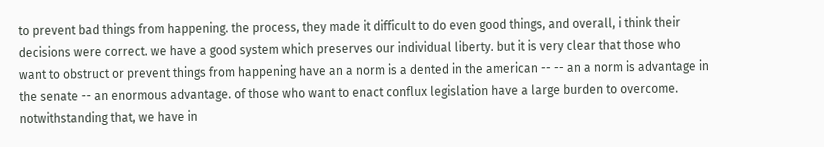to prevent bad things from happening. the process, they made it difficult to do even good things, and overall, i think their decisions were correct. we have a good system which preserves our individual liberty. but it is very clear that those who want to obstruct or prevent things from happening have an a norm is a dented in the american -- -- an a norm is advantage in the senate -- an enormous advantage. of those who want to enact conflux legislation have a large burden to overcome. notwithstanding that, we have in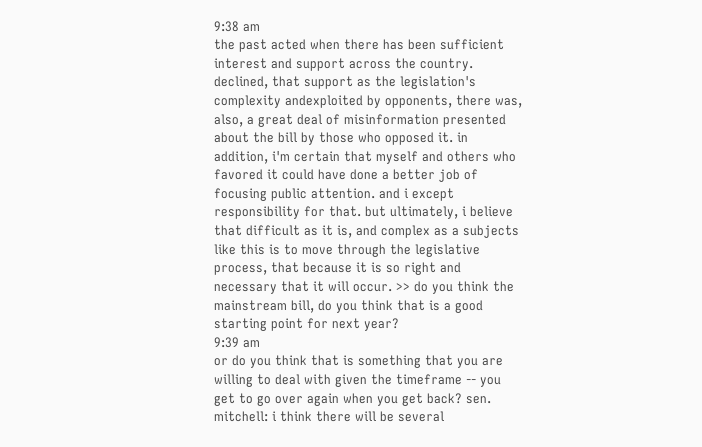9:38 am
the past acted when there has been sufficient interest and support across the country. declined, that support as the legislation's complexity andexploited by opponents, there was, also, a great deal of misinformation presented about the bill by those who opposed it. in addition, i'm certain that myself and others who favored it could have done a better job of focusing public attention. and i except responsibility for that. but ultimately, i believe that difficult as it is, and complex as a subjects like this is to move through the legislative process, that because it is so right and necessary that it will occur. >> do you think the mainstream bill, do you think that is a good starting point for next year?
9:39 am
or do you think that is something that you are willing to deal with given the timeframe -- you get to go over again when you get back? sen. mitchell: i think there will be several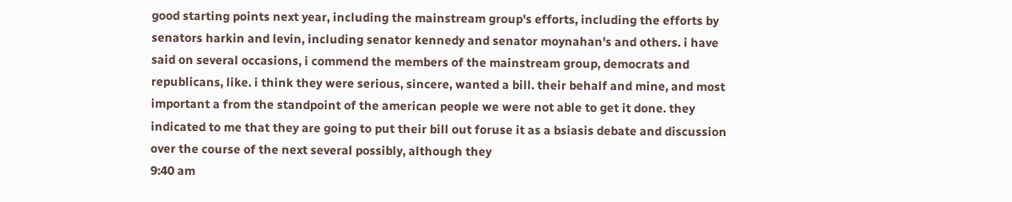good starting points next year, including the mainstream group's efforts, including the efforts by senators harkin and levin, including senator kennedy and senator moynahan's and others. i have said on several occasions, i commend the members of the mainstream group, democrats and republicans, like. i think they were serious, sincere, wanted a bill. their behalf and mine, and most important a from the standpoint of the american people we were not able to get it done. they indicated to me that they are going to put their bill out foruse it as a bsiasis debate and discussion over the course of the next several possibly, although they
9:40 am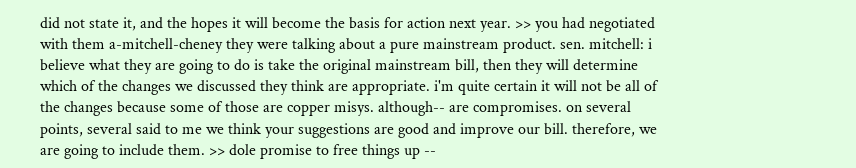did not state it, and the hopes it will become the basis for action next year. >> you had negotiated with them a-mitchell-cheney they were talking about a pure mainstream product. sen. mitchell: i believe what they are going to do is take the original mainstream bill, then they will determine which of the changes we discussed they think are appropriate. i'm quite certain it will not be all of the changes because some of those are copper misys. although-- are compromises. on several points, several said to me we think your suggestions are good and improve our bill. therefore, we are going to include them. >> dole promise to free things up --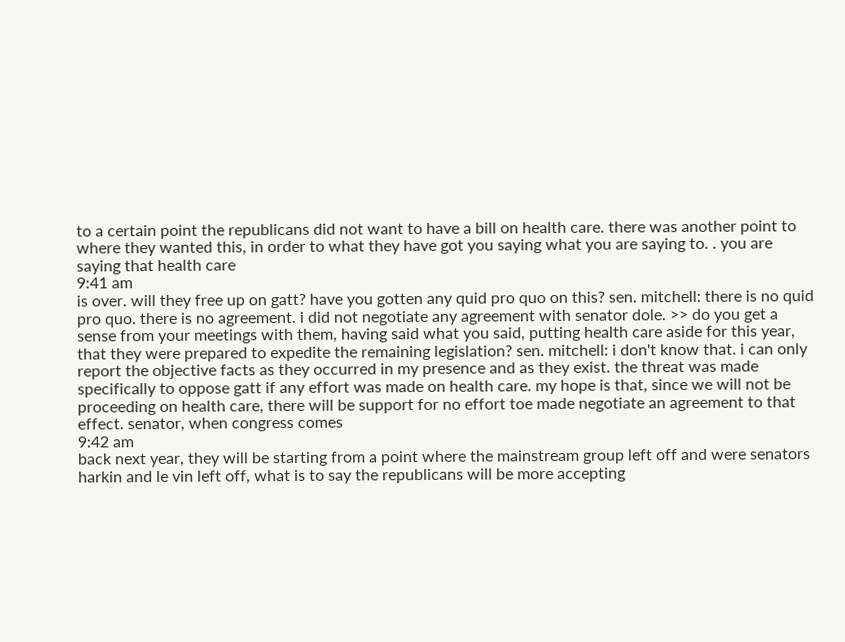to a certain point the republicans did not want to have a bill on health care. there was another point to where they wanted this, in order to what they have got you saying what you are saying to. . you are saying that health care
9:41 am
is over. will they free up on gatt? have you gotten any quid pro quo on this? sen. mitchell: there is no quid pro quo. there is no agreement. i did not negotiate any agreement with senator dole. >> do you get a sense from your meetings with them, having said what you said, putting health care aside for this year, that they were prepared to expedite the remaining legislation? sen. mitchell: i don't know that. i can only report the objective facts as they occurred in my presence and as they exist. the threat was made specifically to oppose gatt if any effort was made on health care. my hope is that, since we will not be proceeding on health care, there will be support for no effort toe made negotiate an agreement to that effect. senator, when congress comes
9:42 am
back next year, they will be starting from a point where the mainstream group left off and were senators harkin and le vin left off, what is to say the republicans will be more accepting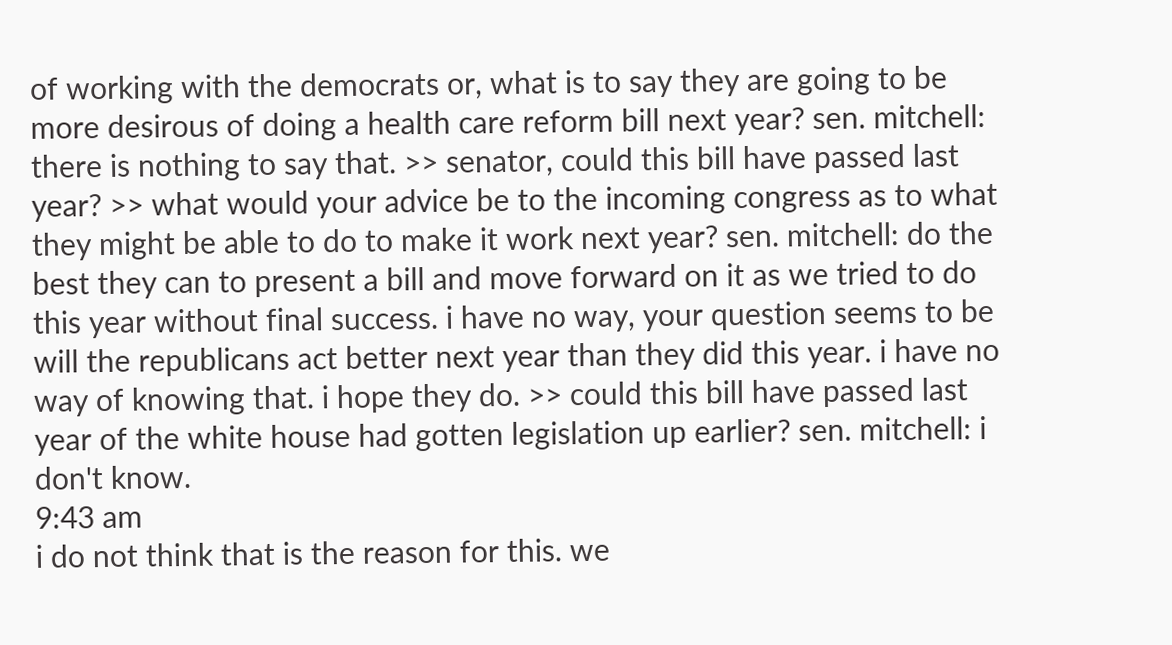of working with the democrats or, what is to say they are going to be more desirous of doing a health care reform bill next year? sen. mitchell: there is nothing to say that. >> senator, could this bill have passed last year? >> what would your advice be to the incoming congress as to what they might be able to do to make it work next year? sen. mitchell: do the best they can to present a bill and move forward on it as we tried to do this year without final success. i have no way, your question seems to be will the republicans act better next year than they did this year. i have no way of knowing that. i hope they do. >> could this bill have passed last year of the white house had gotten legislation up earlier? sen. mitchell: i don't know.
9:43 am
i do not think that is the reason for this. we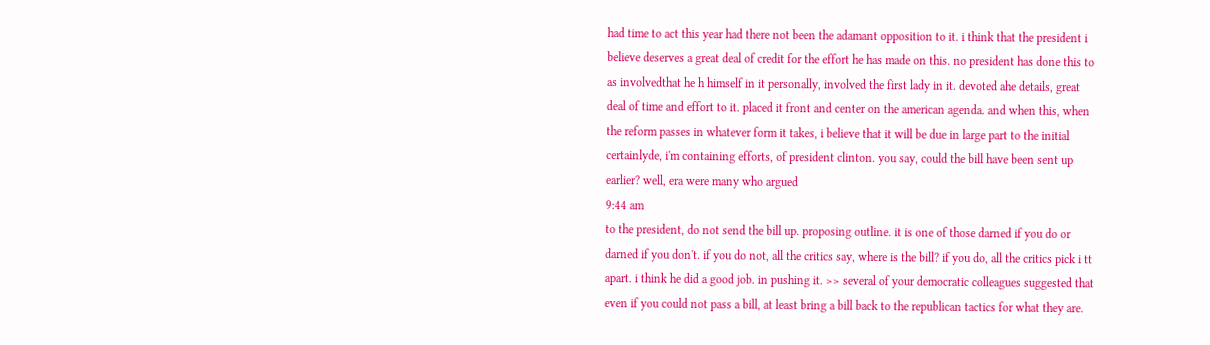had time to act this year had there not been the adamant opposition to it. i think that the president i believe deserves a great deal of credit for the effort he has made on this. no president has done this to as involvedthat he h himself in it personally, involved the first lady in it. devoted ahe details, great deal of time and effort to it. placed it front and center on the american agenda. and when this, when the reform passes in whatever form it takes, i believe that it will be due in large part to the initial certainlyde, i'm containing efforts, of president clinton. you say, could the bill have been sent up earlier? well, era were many who argued
9:44 am
to the president, do not send the bill up. proposing outline. it is one of those darned if you do or darned if you don't. if you do not, all the critics say, where is the bill? if you do, all the critics pick i tt apart. i think he did a good job. in pushing it. >> several of your democratic colleagues suggested that even if you could not pass a bill, at least bring a bill back to the republican tactics for what they are.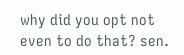why did you opt not even to do that? sen.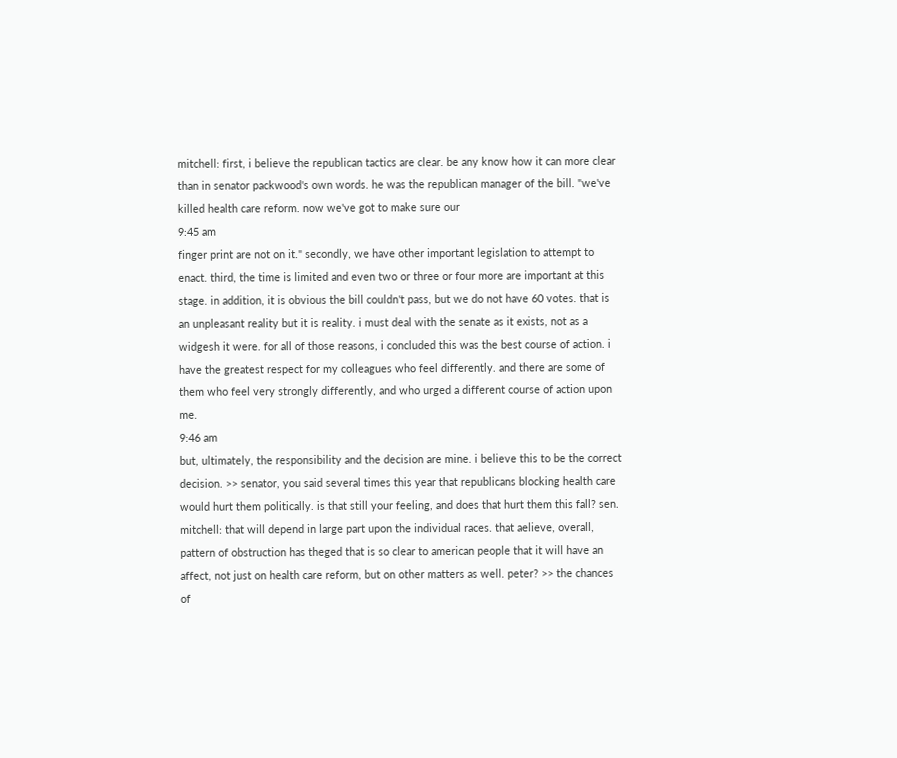mitchell: first, i believe the republican tactics are clear. be any know how it can more clear than in senator packwood's own words. he was the republican manager of the bill. "we've killed health care reform. now we've got to make sure our
9:45 am
finger print are not on it." secondly, we have other important legislation to attempt to enact. third, the time is limited and even two or three or four more are important at this stage. in addition, it is obvious the bill couldn't pass, but we do not have 60 votes. that is an unpleasant reality but it is reality. i must deal with the senate as it exists, not as a widgesh it were. for all of those reasons, i concluded this was the best course of action. i have the greatest respect for my colleagues who feel differently. and there are some of them who feel very strongly differently, and who urged a different course of action upon me.
9:46 am
but, ultimately, the responsibility and the decision are mine. i believe this to be the correct decision. >> senator, you said several times this year that republicans blocking health care would hurt them politically. is that still your feeling, and does that hurt them this fall? sen. mitchell: that will depend in large part upon the individual races. that aelieve, overall, pattern of obstruction has theged that is so clear to american people that it will have an affect, not just on health care reform, but on other matters as well. peter? >> the chances of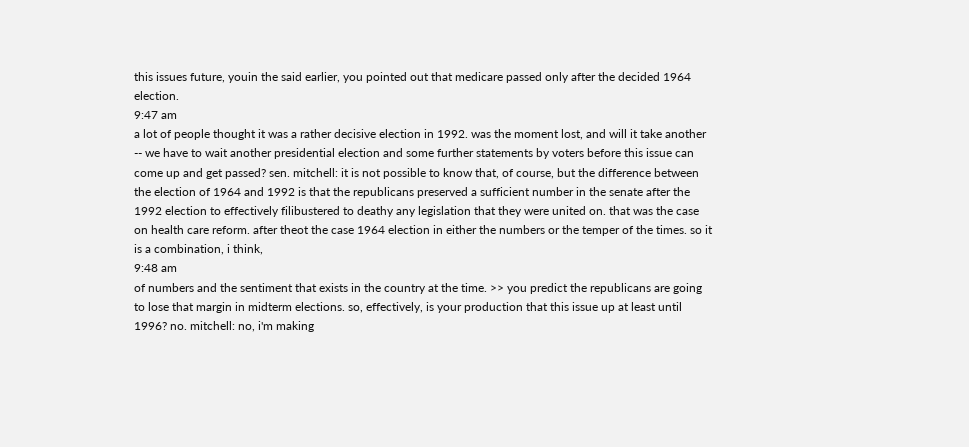this issues future, youin the said earlier, you pointed out that medicare passed only after the decided 1964 election.
9:47 am
a lot of people thought it was a rather decisive election in 1992. was the moment lost, and will it take another -- we have to wait another presidential election and some further statements by voters before this issue can come up and get passed? sen. mitchell: it is not possible to know that, of course, but the difference between the election of 1964 and 1992 is that the republicans preserved a sufficient number in the senate after the 1992 election to effectively filibustered to deathy any legislation that they were united on. that was the case on health care reform. after theot the case 1964 election in either the numbers or the temper of the times. so it is a combination, i think,
9:48 am
of numbers and the sentiment that exists in the country at the time. >> you predict the republicans are going to lose that margin in midterm elections. so, effectively, is your production that this issue up at least until 1996? no. mitchell: no, i'm making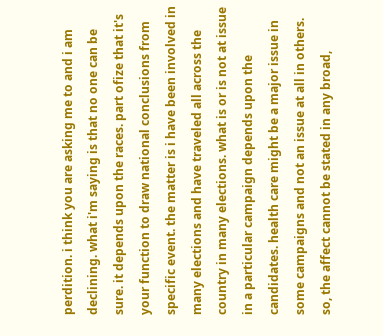perdition. i think you are asking me to and i am declining. what i'm saying is that no one can be sure. it depends upon the races. part ofize that it's your function to draw national conclusions from specific event. the matter is i have been involved in many elections and have traveled all across the country in many elections. what is or is not at issue in a particular campaign depends upon the candidates. health care might be a major issue in some campaigns and not an issue at all in others. so, the affect cannot be stated in any broad,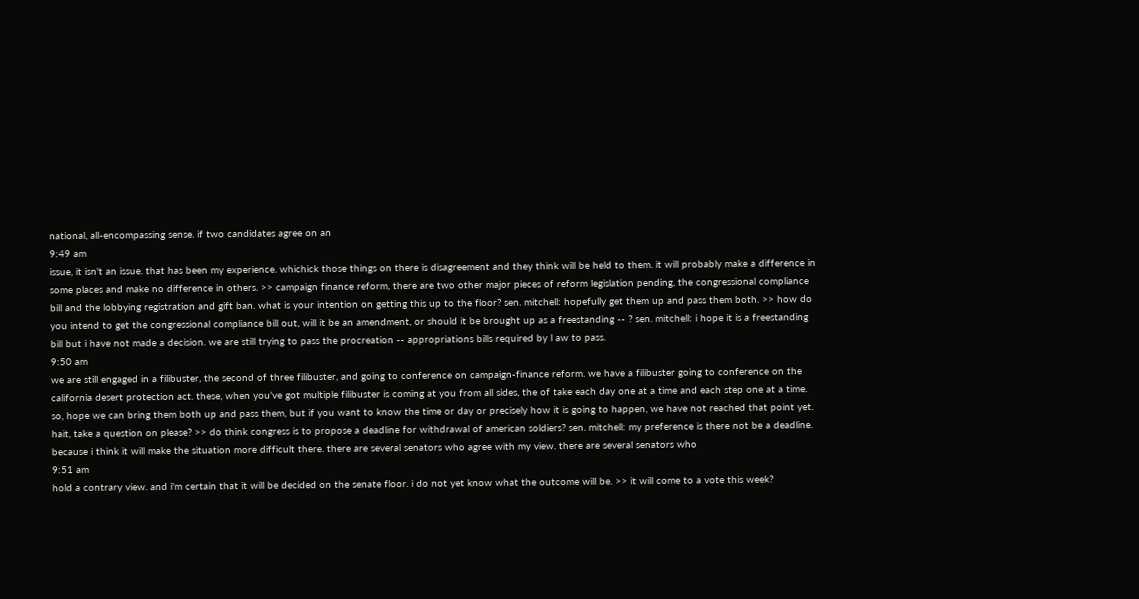national, all-encompassing sense. if two candidates agree on an
9:49 am
issue, it isn't an issue. that has been my experience. whichick those things on there is disagreement and they think will be held to them. it will probably make a difference in some places and make no difference in others. >> campaign finance reform, there are two other major pieces of reform legislation pending, the congressional compliance bill and the lobbying registration and gift ban. what is your intention on getting this up to the floor? sen. mitchell: hopefully get them up and pass them both. >> how do you intend to get the congressional compliance bill out, will it be an amendment, or should it be brought up as a freestanding -- ? sen. mitchell: i hope it is a freestanding bill but i have not made a decision. we are still trying to pass the procreation -- appropriations bills required by l aw to pass.
9:50 am
we are still engaged in a filibuster, the second of three filibuster, and going to conference on campaign-finance reform. we have a filibuster going to conference on the california desert protection act. these, when you've got multiple filibuster is coming at you from all sides, the of take each day one at a time and each step one at a time. so, hope we can bring them both up and pass them, but if you want to know the time or day or precisely how it is going to happen, we have not reached that point yet. hait, take a question on please? >> do think congress is to propose a deadline for withdrawal of american soldiers? sen. mitchell: my preference is there not be a deadline. because i think it will make the situation more difficult there. there are several senators who agree with my view. there are several senators who
9:51 am
hold a contrary view. and i'm certain that it will be decided on the senate floor. i do not yet know what the outcome will be. >> it will come to a vote this week?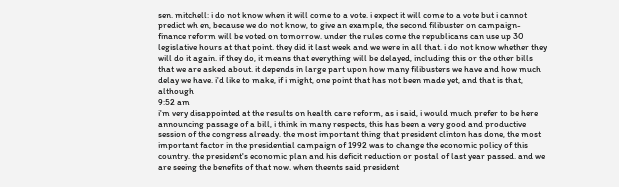sen. mitchell: i do not know when it will come to a vote. i expect it will come to a vote but i cannot predict wh en, because we do not know, to give an example, the second filibuster on campaign-finance reform will be voted on tomorrow. under the rules come the republicans can use up 30 legislative hours at that point. they did it last week and we were in all that. i do not know whether they will do it again. if they do, it means that everything will be delayed, including this or the other bills that we are asked about. it depends in large part upon how many filibusters we have and how much delay we have. i'd like to make, if i might, one point that has not been made yet, and that is that, although
9:52 am
i'm very disappointed at the results on health care reform, as i said, i would much prefer to be here announcing passage of a bill, i think in many respects, this has been a very good and productive session of the congress already. the most important thing that president clinton has done, the most important factor in the presidential campaign of 1992 was to change the economic policy of this country. the president's economic plan and his deficit reduction or postal of last year passed. and we are seeing the benefits of that now. when theents said president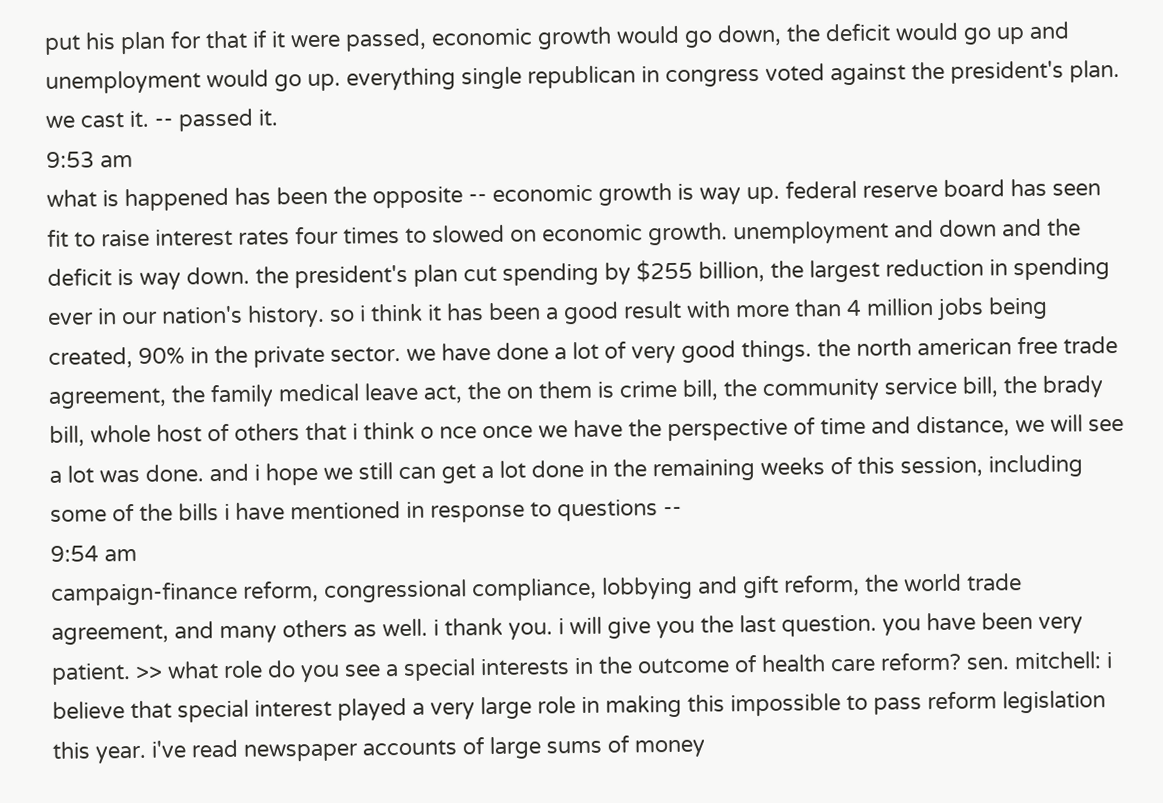put his plan for that if it were passed, economic growth would go down, the deficit would go up and unemployment would go up. everything single republican in congress voted against the president's plan. we cast it. -- passed it.
9:53 am
what is happened has been the opposite -- economic growth is way up. federal reserve board has seen fit to raise interest rates four times to slowed on economic growth. unemployment and down and the deficit is way down. the president's plan cut spending by $255 billion, the largest reduction in spending ever in our nation's history. so i think it has been a good result with more than 4 million jobs being created, 90% in the private sector. we have done a lot of very good things. the north american free trade agreement, the family medical leave act, the on them is crime bill, the community service bill, the brady bill, whole host of others that i think o nce once we have the perspective of time and distance, we will see a lot was done. and i hope we still can get a lot done in the remaining weeks of this session, including some of the bills i have mentioned in response to questions --
9:54 am
campaign-finance reform, congressional compliance, lobbying and gift reform, the world trade agreement, and many others as well. i thank you. i will give you the last question. you have been very patient. >> what role do you see a special interests in the outcome of health care reform? sen. mitchell: i believe that special interest played a very large role in making this impossible to pass reform legislation this year. i've read newspaper accounts of large sums of money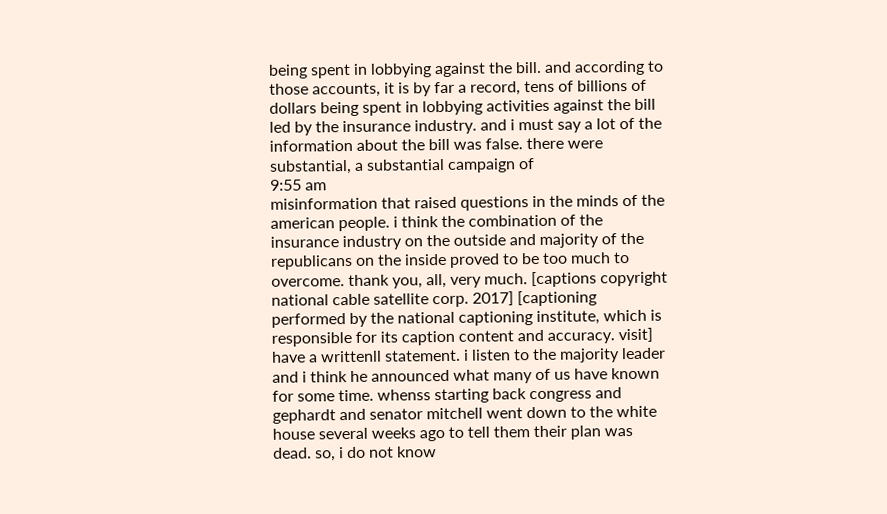being spent in lobbying against the bill. and according to those accounts, it is by far a record, tens of billions of dollars being spent in lobbying activities against the bill led by the insurance industry. and i must say a lot of the information about the bill was false. there were substantial, a substantial campaign of
9:55 am
misinformation that raised questions in the minds of the american people. i think the combination of the insurance industry on the outside and majority of the republicans on the inside proved to be too much to overcome. thank you, all, very much. [captions copyright national cable satellite corp. 2017] [captioning performed by the national captioning institute, which is responsible for its caption content and accuracy. visit] have a writtenll statement. i listen to the majority leader and i think he announced what many of us have known for some time. whenss starting back congress and gephardt and senator mitchell went down to the white house several weeks ago to tell them their plan was dead. so, i do not know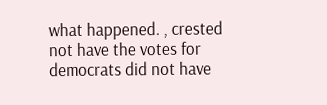what happened. , crested not have the votes for democrats did not have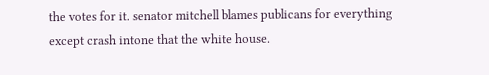the votes for it. senator mitchell blames publicans for everything except crash intone that the white house.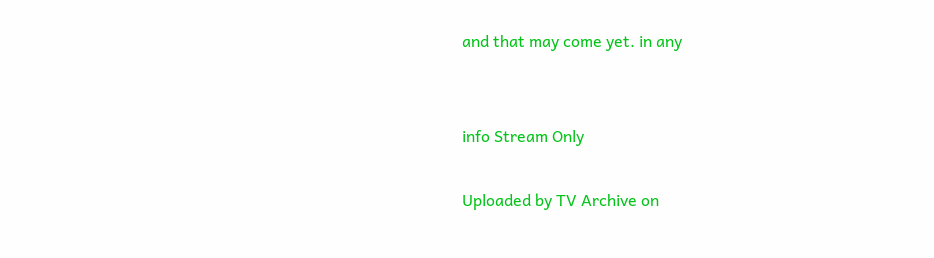and that may come yet. in any


info Stream Only

Uploaded by TV Archive on